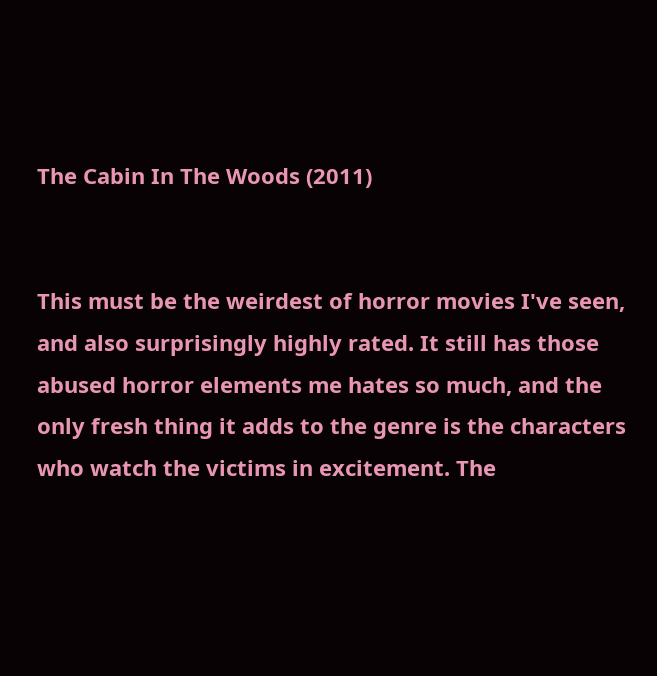The Cabin In The Woods (2011)


This must be the weirdest of horror movies I've seen, and also surprisingly highly rated. It still has those abused horror elements me hates so much, and the only fresh thing it adds to the genre is the characters who watch the victims in excitement. The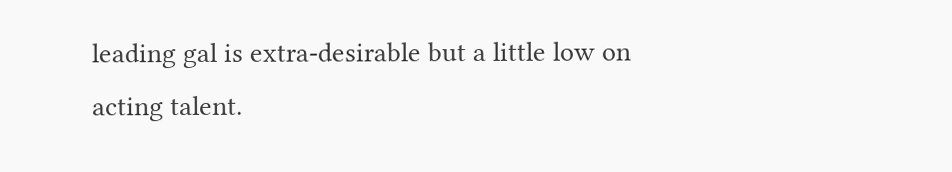leading gal is extra-desirable but a little low on acting talent.